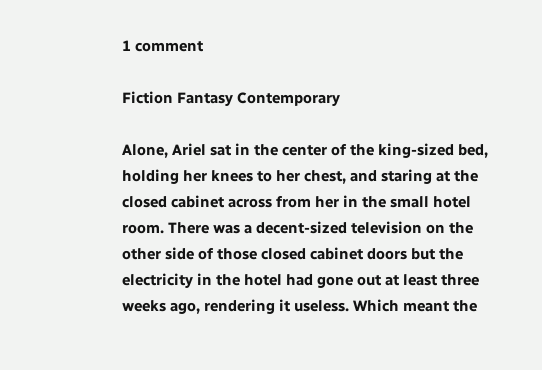1 comment

Fiction Fantasy Contemporary

Alone, Ariel sat in the center of the king-sized bed, holding her knees to her chest, and staring at the closed cabinet across from her in the small hotel room. There was a decent-sized television on the other side of those closed cabinet doors but the electricity in the hotel had gone out at least three weeks ago, rendering it useless. Which meant the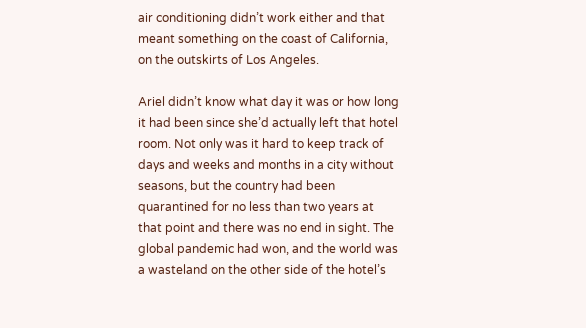air conditioning didn’t work either and that meant something on the coast of California, on the outskirts of Los Angeles.

Ariel didn’t know what day it was or how long it had been since she’d actually left that hotel room. Not only was it hard to keep track of days and weeks and months in a city without seasons, but the country had been quarantined for no less than two years at that point and there was no end in sight. The global pandemic had won, and the world was a wasteland on the other side of the hotel’s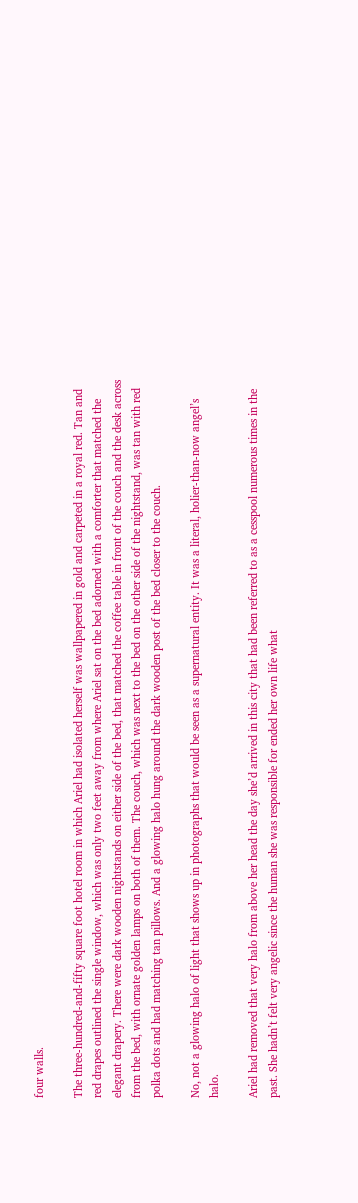four walls.

The three-hundred-and-fifty square foot hotel room in which Ariel had isolated herself was wallpapered in gold and carpeted in a royal red. Tan and red drapes outlined the single window, which was only two feet away from where Ariel sat on the bed adorned with a comforter that matched the elegant drapery. There were dark wooden nightstands on either side of the bed, that matched the coffee table in front of the couch and the desk across from the bed, with ornate golden lamps on both of them. The couch, which was next to the bed on the other side of the nightstand, was tan with red polka dots and had matching tan pillows. And a glowing halo hung around the dark wooden post of the bed closer to the couch.

No, not a glowing halo of light that shows up in photographs that would be seen as a supernatural entity. It was a literal, holier-than-now angel’s halo.

Ariel had removed that very halo from above her head the day she’d arrived in this city that had been referred to as a cesspool numerous times in the past. She hadn’t felt very angelic since the human she was responsible for ended her own life what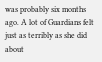was probably six months ago. A lot of Guardians felt just as terribly as she did about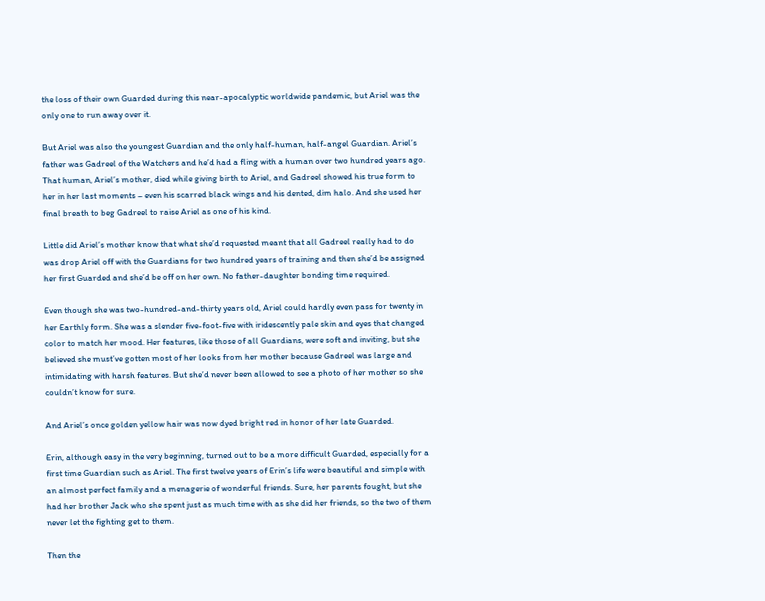the loss of their own Guarded during this near-apocalyptic worldwide pandemic, but Ariel was the only one to run away over it.

But Ariel was also the youngest Guardian and the only half-human, half-angel Guardian. Ariel’s father was Gadreel of the Watchers and he’d had a fling with a human over two hundred years ago. That human, Ariel’s mother, died while giving birth to Ariel, and Gadreel showed his true form to her in her last moments – even his scarred black wings and his dented, dim halo. And she used her final breath to beg Gadreel to raise Ariel as one of his kind.

Little did Ariel’s mother know that what she’d requested meant that all Gadreel really had to do was drop Ariel off with the Guardians for two hundred years of training and then she’d be assigned her first Guarded and she’d be off on her own. No father-daughter bonding time required.

Even though she was two-hundred-and-thirty years old, Ariel could hardly even pass for twenty in her Earthly form. She was a slender five-foot-five with iridescently pale skin and eyes that changed color to match her mood. Her features, like those of all Guardians, were soft and inviting, but she believed she must’ve gotten most of her looks from her mother because Gadreel was large and intimidating with harsh features. But she’d never been allowed to see a photo of her mother so she couldn’t know for sure.

And Ariel’s once golden yellow hair was now dyed bright red in honor of her late Guarded.

Erin, although easy in the very beginning, turned out to be a more difficult Guarded, especially for a first time Guardian such as Ariel. The first twelve years of Erin’s life were beautiful and simple with an almost perfect family and a menagerie of wonderful friends. Sure, her parents fought, but she had her brother Jack who she spent just as much time with as she did her friends, so the two of them never let the fighting get to them.

Then the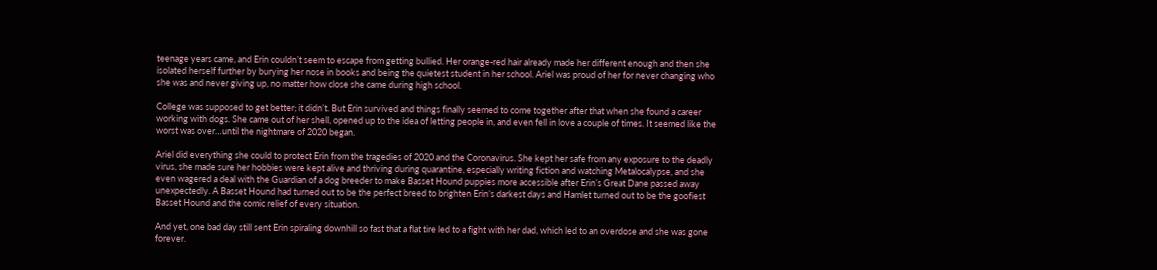teenage years came, and Erin couldn’t seem to escape from getting bullied. Her orange-red hair already made her different enough and then she isolated herself further by burying her nose in books and being the quietest student in her school. Ariel was proud of her for never changing who she was and never giving up, no matter how close she came during high school.

College was supposed to get better; it didn’t. But Erin survived and things finally seemed to come together after that when she found a career working with dogs. She came out of her shell, opened up to the idea of letting people in, and even fell in love a couple of times. It seemed like the worst was over…until the nightmare of 2020 began.

Ariel did everything she could to protect Erin from the tragedies of 2020 and the Coronavirus. She kept her safe from any exposure to the deadly virus, she made sure her hobbies were kept alive and thriving during quarantine, especially writing fiction and watching Metalocalypse, and she even wagered a deal with the Guardian of a dog breeder to make Basset Hound puppies more accessible after Erin’s Great Dane passed away unexpectedly. A Basset Hound had turned out to be the perfect breed to brighten Erin’s darkest days and Hamlet turned out to be the goofiest Basset Hound and the comic relief of every situation.

And yet, one bad day still sent Erin spiraling downhill so fast that a flat tire led to a fight with her dad, which led to an overdose and she was gone forever.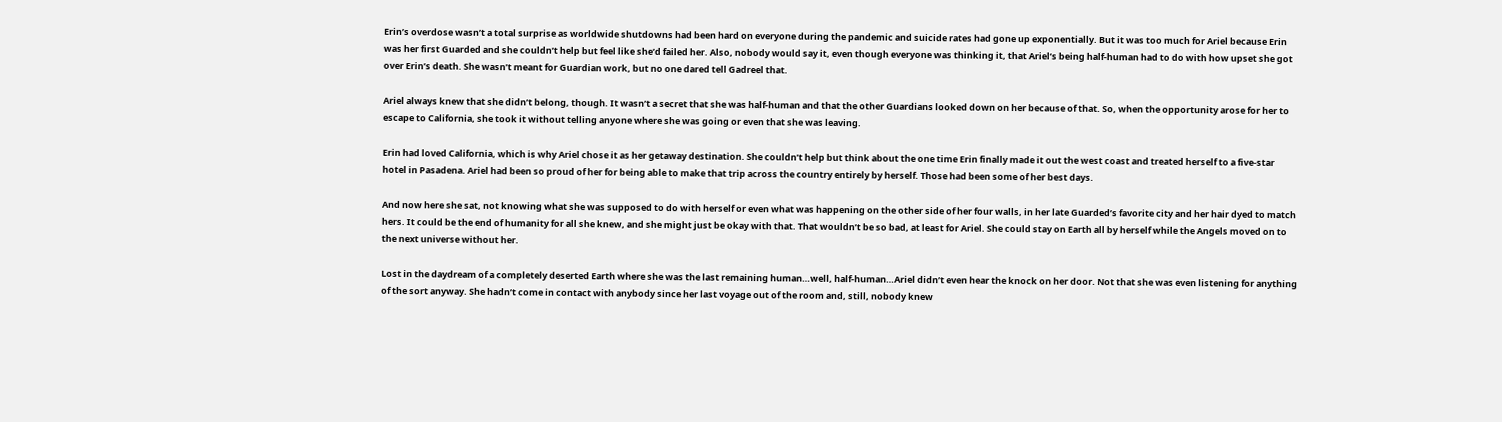Erin’s overdose wasn’t a total surprise as worldwide shutdowns had been hard on everyone during the pandemic and suicide rates had gone up exponentially. But it was too much for Ariel because Erin was her first Guarded and she couldn’t help but feel like she’d failed her. Also, nobody would say it, even though everyone was thinking it, that Ariel’s being half-human had to do with how upset she got over Erin’s death. She wasn’t meant for Guardian work, but no one dared tell Gadreel that.

Ariel always knew that she didn’t belong, though. It wasn’t a secret that she was half-human and that the other Guardians looked down on her because of that. So, when the opportunity arose for her to escape to California, she took it without telling anyone where she was going or even that she was leaving.

Erin had loved California, which is why Ariel chose it as her getaway destination. She couldn’t help but think about the one time Erin finally made it out the west coast and treated herself to a five-star hotel in Pasadena. Ariel had been so proud of her for being able to make that trip across the country entirely by herself. Those had been some of her best days.

And now here she sat, not knowing what she was supposed to do with herself or even what was happening on the other side of her four walls, in her late Guarded’s favorite city and her hair dyed to match hers. It could be the end of humanity for all she knew, and she might just be okay with that. That wouldn’t be so bad, at least for Ariel. She could stay on Earth all by herself while the Angels moved on to the next universe without her.

Lost in the daydream of a completely deserted Earth where she was the last remaining human…well, half-human…Ariel didn’t even hear the knock on her door. Not that she was even listening for anything of the sort anyway. She hadn’t come in contact with anybody since her last voyage out of the room and, still, nobody knew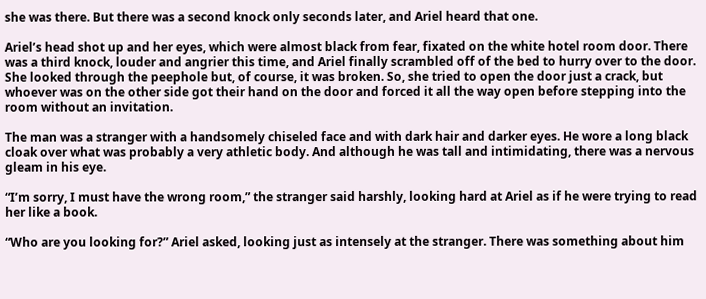she was there. But there was a second knock only seconds later, and Ariel heard that one.

Ariel’s head shot up and her eyes, which were almost black from fear, fixated on the white hotel room door. There was a third knock, louder and angrier this time, and Ariel finally scrambled off of the bed to hurry over to the door. She looked through the peephole but, of course, it was broken. So, she tried to open the door just a crack, but whoever was on the other side got their hand on the door and forced it all the way open before stepping into the room without an invitation.

The man was a stranger with a handsomely chiseled face and with dark hair and darker eyes. He wore a long black cloak over what was probably a very athletic body. And although he was tall and intimidating, there was a nervous gleam in his eye.

“I’m sorry, I must have the wrong room,” the stranger said harshly, looking hard at Ariel as if he were trying to read her like a book.

“Who are you looking for?” Ariel asked, looking just as intensely at the stranger. There was something about him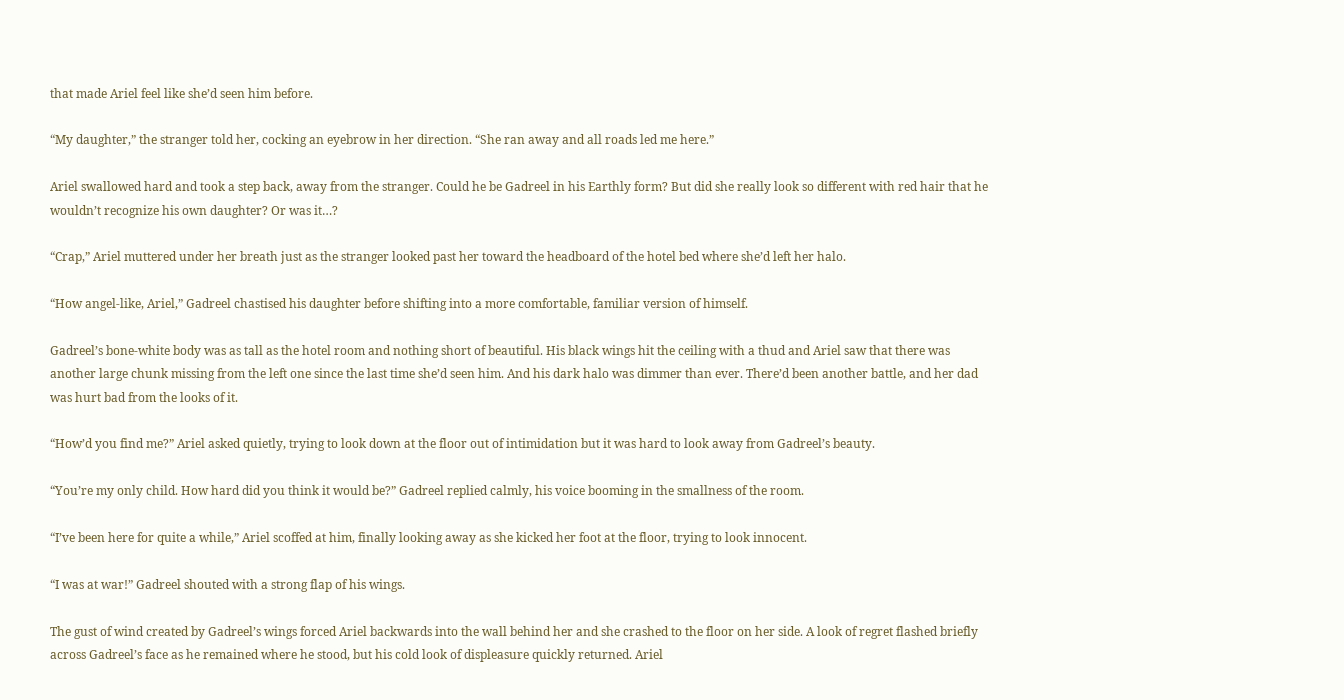that made Ariel feel like she’d seen him before.

“My daughter,” the stranger told her, cocking an eyebrow in her direction. “She ran away and all roads led me here.”

Ariel swallowed hard and took a step back, away from the stranger. Could he be Gadreel in his Earthly form? But did she really look so different with red hair that he wouldn’t recognize his own daughter? Or was it…?

“Crap,” Ariel muttered under her breath just as the stranger looked past her toward the headboard of the hotel bed where she’d left her halo.

“How angel-like, Ariel,” Gadreel chastised his daughter before shifting into a more comfortable, familiar version of himself.

Gadreel’s bone-white body was as tall as the hotel room and nothing short of beautiful. His black wings hit the ceiling with a thud and Ariel saw that there was another large chunk missing from the left one since the last time she’d seen him. And his dark halo was dimmer than ever. There’d been another battle, and her dad was hurt bad from the looks of it.

“How’d you find me?” Ariel asked quietly, trying to look down at the floor out of intimidation but it was hard to look away from Gadreel’s beauty.

“You’re my only child. How hard did you think it would be?” Gadreel replied calmly, his voice booming in the smallness of the room.

“I’ve been here for quite a while,” Ariel scoffed at him, finally looking away as she kicked her foot at the floor, trying to look innocent.

“I was at war!” Gadreel shouted with a strong flap of his wings.

The gust of wind created by Gadreel’s wings forced Ariel backwards into the wall behind her and she crashed to the floor on her side. A look of regret flashed briefly across Gadreel’s face as he remained where he stood, but his cold look of displeasure quickly returned. Ariel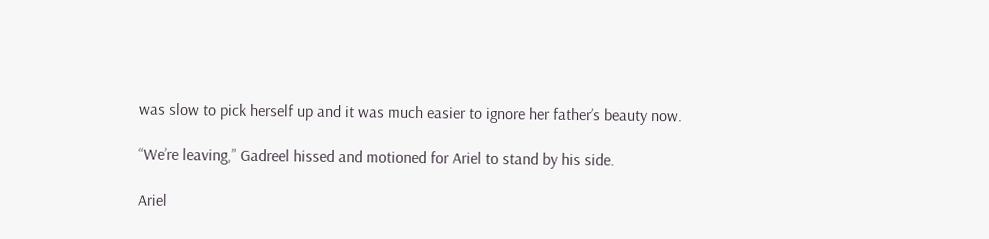was slow to pick herself up and it was much easier to ignore her father’s beauty now.

“We’re leaving,” Gadreel hissed and motioned for Ariel to stand by his side.

Ariel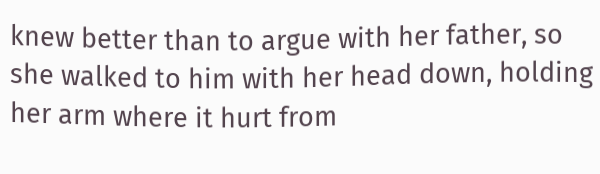knew better than to argue with her father, so she walked to him with her head down, holding her arm where it hurt from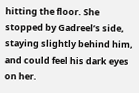hitting the floor. She stopped by Gadreel’s side, staying slightly behind him, and could feel his dark eyes on her.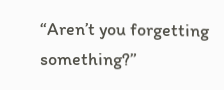“Aren’t you forgetting something?”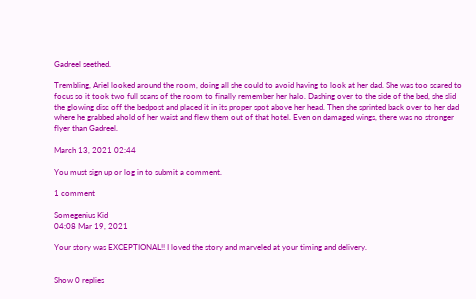Gadreel seethed.

Trembling, Ariel looked around the room, doing all she could to avoid having to look at her dad. She was too scared to focus so it took two full scans of the room to finally remember her halo. Dashing over to the side of the bed, she slid the glowing disc off the bedpost and placed it in its proper spot above her head. Then she sprinted back over to her dad where he grabbed ahold of her waist and flew them out of that hotel. Even on damaged wings, there was no stronger flyer than Gadreel.

March 13, 2021 02:44

You must sign up or log in to submit a comment.

1 comment

Somegenius Kid
04:08 Mar 19, 2021

Your story was EXCEPTIONAL!! I loved the story and marveled at your timing and delivery.


Show 0 replies